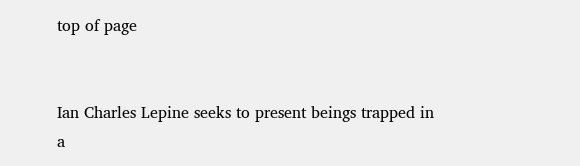top of page


Ian Charles Lepine seeks to present beings trapped in a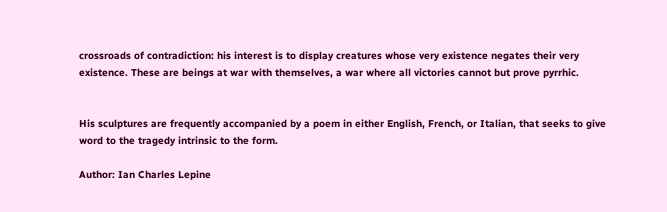crossroads of contradiction: his interest is to display creatures whose very existence negates their very existence. These are beings at war with themselves, a war where all victories cannot but prove pyrrhic.


His sculptures are frequently accompanied by a poem in either English, French, or Italian, that seeks to give word to the tragedy intrinsic to the form.

Author: Ian Charles Lepine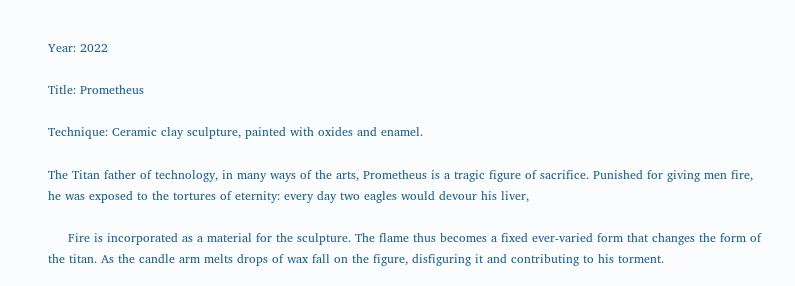Year: 2022

Title: Prometheus

Technique: Ceramic clay sculpture, painted with oxides and enamel.

The Titan father of technology, in many ways of the arts, Prometheus is a tragic figure of sacrifice. Punished for giving men fire, he was exposed to the tortures of eternity: every day two eagles would devour his liver,

     Fire is incorporated as a material for the sculpture. The flame thus becomes a fixed ever-varied form that changes the form of the titan. As the candle arm melts drops of wax fall on the figure, disfiguring it and contributing to his torment.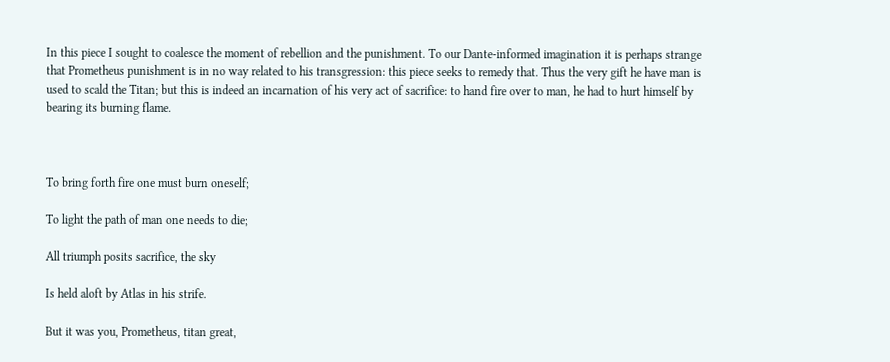In this piece I sought to coalesce the moment of rebellion and the punishment. To our Dante-informed imagination it is perhaps strange that Prometheus punishment is in no way related to his transgression: this piece seeks to remedy that. Thus the very gift he have man is used to scald the Titan; but this is indeed an incarnation of his very act of sacrifice: to hand fire over to man, he had to hurt himself by bearing its burning flame.



To bring forth fire one must burn oneself;

To light the path of man one needs to die;

All triumph posits sacrifice, the sky

Is held aloft by Atlas in his strife.

But it was you, Prometheus, titan great,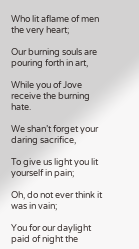Who lit aflame of men the very heart;

Our burning souls are pouring forth in art,

While you of Jove receive the burning hate.

We shan’t forget your daring sacrifice,

To give us light you lit yourself in pain;

Oh, do not ever think it was in vain;

You for our daylight paid of night the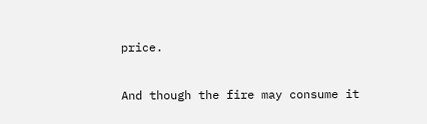price.

And though the fire may consume it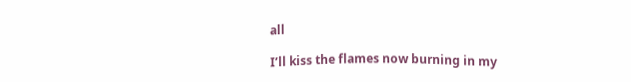all

I’ll kiss the flames now burning in my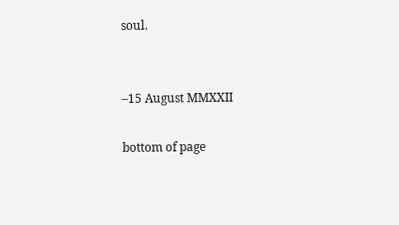soul.


–15 August MMXXII

bottom of page